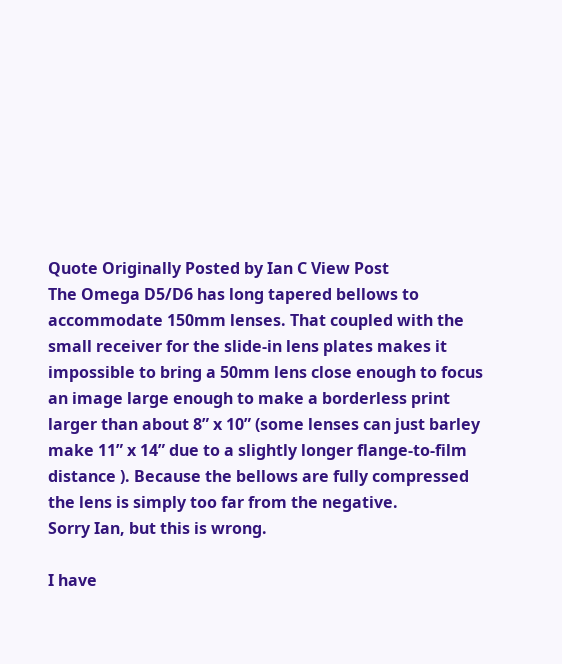Quote Originally Posted by Ian C View Post
The Omega D5/D6 has long tapered bellows to accommodate 150mm lenses. That coupled with the small receiver for the slide-in lens plates makes it impossible to bring a 50mm lens close enough to focus an image large enough to make a borderless print larger than about 8” x 10” (some lenses can just barley make 11” x 14” due to a slightly longer flange-to-film distance ). Because the bellows are fully compressed the lens is simply too far from the negative.
Sorry Ian, but this is wrong.

I have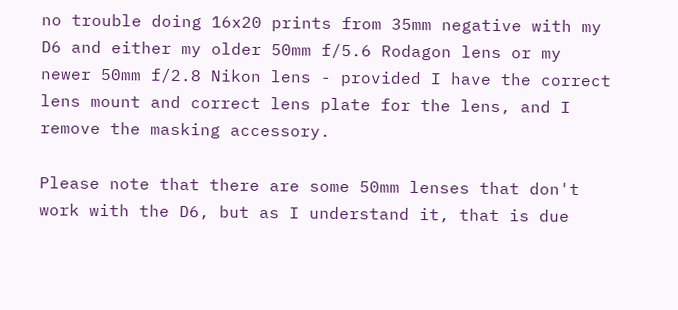no trouble doing 16x20 prints from 35mm negative with my D6 and either my older 50mm f/5.6 Rodagon lens or my newer 50mm f/2.8 Nikon lens - provided I have the correct lens mount and correct lens plate for the lens, and I remove the masking accessory.

Please note that there are some 50mm lenses that don't work with the D6, but as I understand it, that is due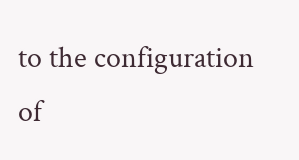to the configuration of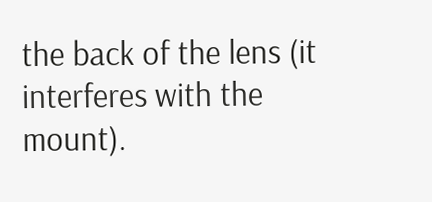the back of the lens (it interferes with the mount).